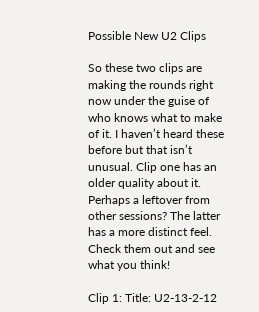Possible New U2 Clips

So these two clips are making the rounds right now under the guise of who knows what to make of it. I haven’t heard these before but that isn’t unusual. Clip one has an older quality about it. Perhaps a leftover from other sessions? The latter has a more distinct feel. Check them out and see what you think!

Clip 1: Title: U2-13-2-12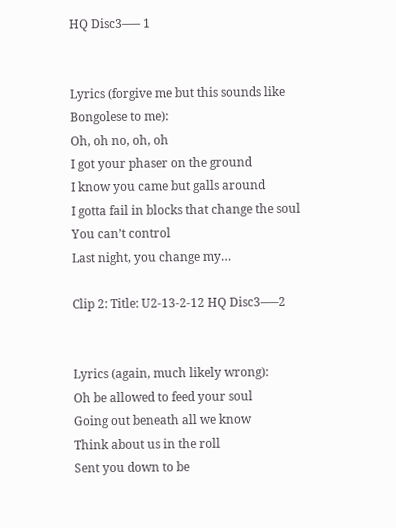HQ Disc3—– 1


Lyrics (forgive me but this sounds like Bongolese to me):
Oh, oh no, oh, oh
I got your phaser on the ground
I know you came but galls around
I gotta fail in blocks that change the soul
You can’t control
Last night, you change my…

Clip 2: Title: U2-13-2-12 HQ Disc3—–2


Lyrics (again, much likely wrong):
Oh be allowed to feed your soul
Going out beneath all we know
Think about us in the roll
Sent you down to be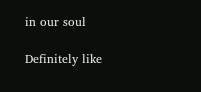in our soul

Definitely like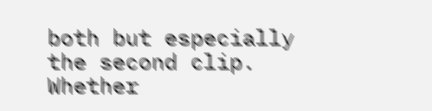both but especially the second clip. Whether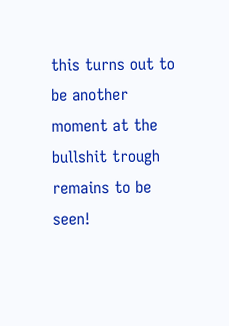this turns out to be another moment at the bullshit trough remains to be seen!